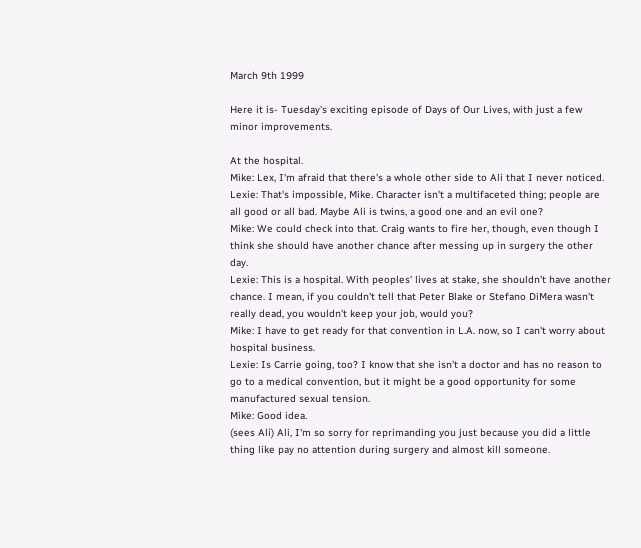March 9th 1999

Here it is- Tuesday's exciting episode of Days of Our Lives, with just a few minor improvements.

At the hospital.
Mike: Lex, I'm afraid that there's a whole other side to Ali that I never noticed.
Lexie: That's impossible, Mike. Character isn't a multifaceted thing; people are all good or all bad. Maybe Ali is twins, a good one and an evil one?
Mike: We could check into that. Craig wants to fire her, though, even though I think she should have another chance after messing up in surgery the other day.
Lexie: This is a hospital. With peoples' lives at stake, she shouldn't have another chance. I mean, if you couldn't tell that Peter Blake or Stefano DiMera wasn't really dead, you wouldn't keep your job, would you?
Mike: I have to get ready for that convention in L.A. now, so I can't worry about hospital business.
Lexie: Is Carrie going, too? I know that she isn't a doctor and has no reason to go to a medical convention, but it might be a good opportunity for some manufactured sexual tension.
Mike: Good idea.
(sees Ali) Ali, I'm so sorry for reprimanding you just because you did a little thing like pay no attention during surgery and almost kill someone.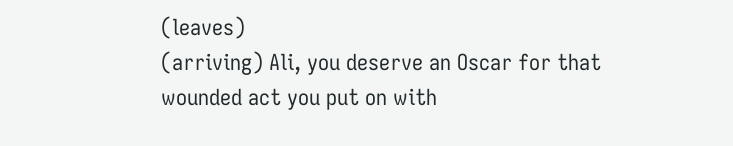(leaves)
(arriving) Ali, you deserve an Oscar for that wounded act you put on with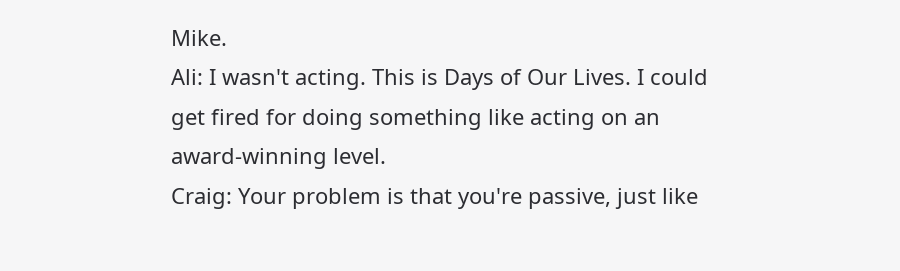Mike.
Ali: I wasn't acting. This is Days of Our Lives. I could get fired for doing something like acting on an award-winning level.
Craig: Your problem is that you're passive, just like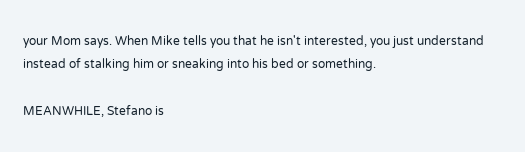your Mom says. When Mike tells you that he isn't interested, you just understand instead of stalking him or sneaking into his bed or something.

MEANWHILE, Stefano is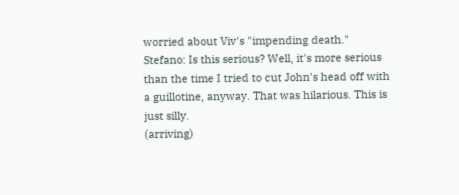worried about Viv's "impending death."
Stefano: Is this serious? Well, it's more serious than the time I tried to cut John's head off with a guillotine, anyway. That was hilarious. This is just silly.
(arriving)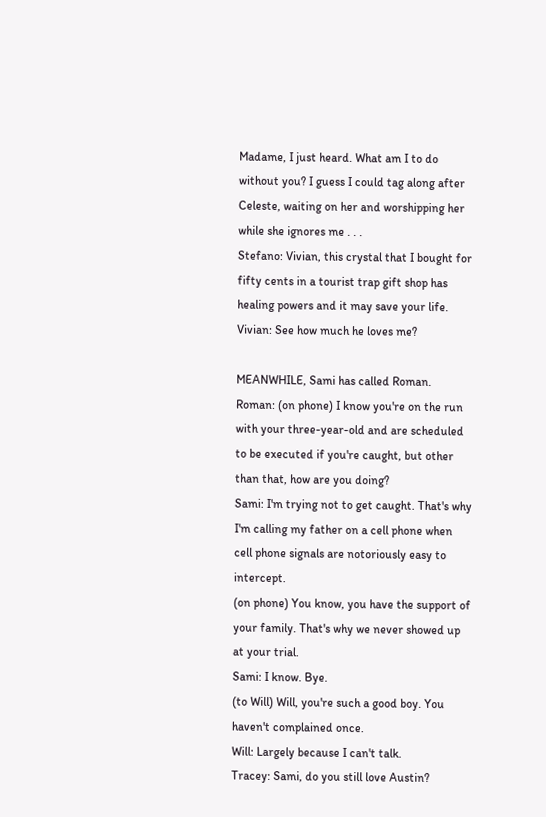Madame, I just heard. What am I to do without you? I guess I could tag along after Celeste, waiting on her and worshipping her while she ignores me . . .
Stefano: Vivian, this crystal that I bought for fifty cents in a tourist trap gift shop has healing powers and it may save your life.
Vivian: See how much he loves me?

MEANWHILE, Sami has called Roman.
Roman: (on phone) I know you're on the run with your three-year-old and are scheduled to be executed if you're caught, but other than that, how are you doing?
Sami: I'm trying not to get caught. That's why I'm calling my father on a cell phone when cell phone signals are notoriously easy to intercept.
(on phone) You know, you have the support of your family. That's why we never showed up at your trial.
Sami: I know. Bye.
(to Will) Will, you're such a good boy. You haven't complained once.
Will: Largely because I can't talk.
Tracey: Sami, do you still love Austin?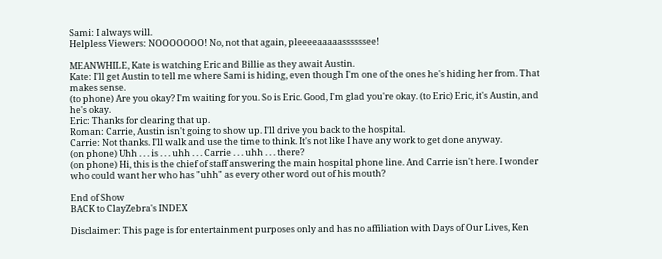Sami: I always will.
Helpless Viewers: NOOOOOOO! No, not that again, pleeeeaaaaassssssee!

MEANWHILE, Kate is watching Eric and Billie as they await Austin.
Kate: I'll get Austin to tell me where Sami is hiding, even though I'm one of the ones he's hiding her from. That makes sense.
(to phone) Are you okay? I'm waiting for you. So is Eric. Good, I'm glad you're okay. (to Eric) Eric, it's Austin, and he's okay.
Eric: Thanks for clearing that up.
Roman: Carrie, Austin isn't going to show up. I'll drive you back to the hospital.
Carrie: Not thanks. I'll walk and use the time to think. It's not like I have any work to get done anyway.
(on phone) Uhh . . . is . . . uhh . . . Carrie . . . uhh . . . there?
(on phone) Hi, this is the chief of staff answering the main hospital phone line. And Carrie isn't here. I wonder who could want her who has "uhh" as every other word out of his mouth?

End of Show
BACK to ClayZebra's INDEX

Disclaimer: This page is for entertainment purposes only and has no affiliation with Days of Our Lives, Ken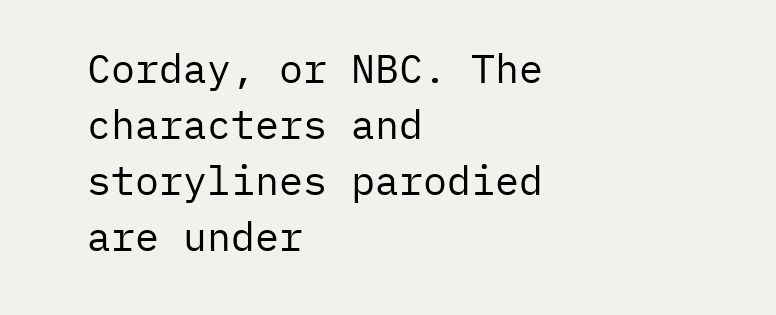Corday, or NBC. The characters and storylines parodied are under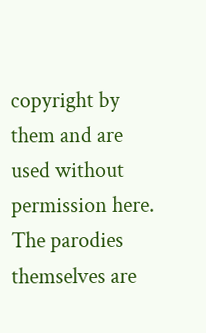copyright by them and are used without permission here. The parodies themselves are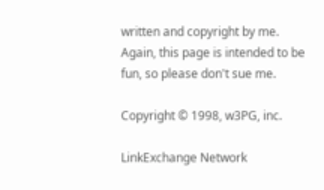written and copyright by me. Again, this page is intended to be fun, so please don't sue me.

Copyright © 1998, w3PG, inc.

LinkExchange Network